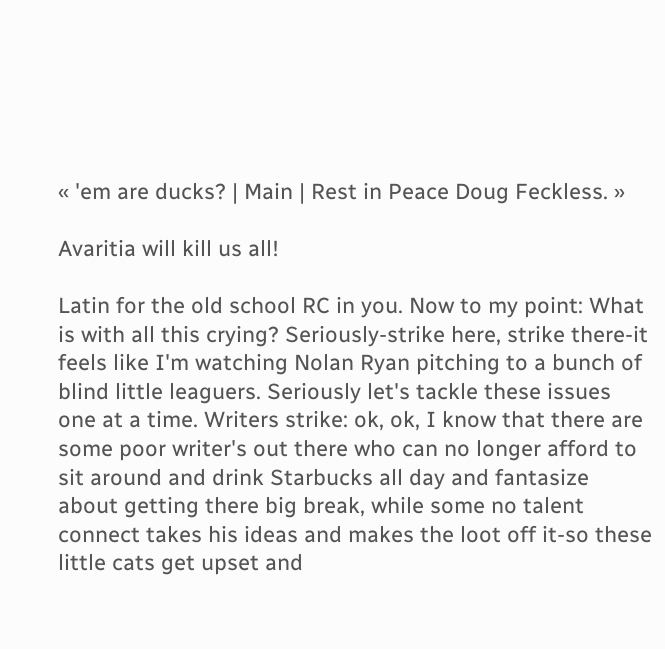« 'em are ducks? | Main | Rest in Peace Doug Feckless. »

Avaritia will kill us all!

Latin for the old school RC in you. Now to my point: What is with all this crying? Seriously-strike here, strike there-it feels like I'm watching Nolan Ryan pitching to a bunch of blind little leaguers. Seriously let's tackle these issues one at a time. Writers strike: ok, ok, I know that there are some poor writer's out there who can no longer afford to sit around and drink Starbucks all day and fantasize about getting there big break, while some no talent connect takes his ideas and makes the loot off it-so these little cats get upset and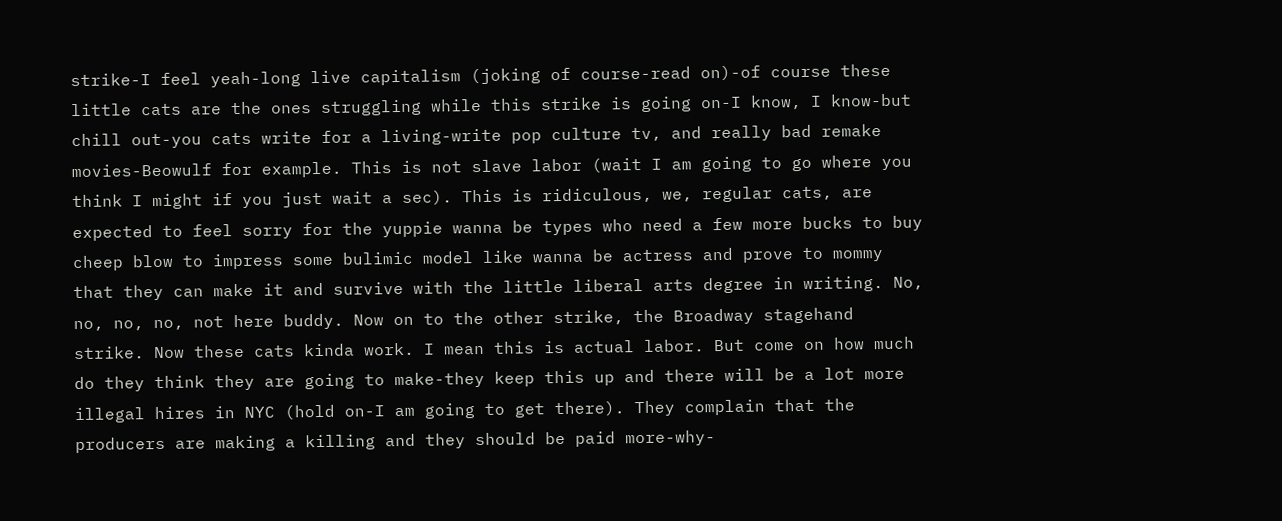strike-I feel yeah-long live capitalism (joking of course-read on)-of course these little cats are the ones struggling while this strike is going on-I know, I know-but chill out-you cats write for a living-write pop culture tv, and really bad remake movies-Beowulf for example. This is not slave labor (wait I am going to go where you think I might if you just wait a sec). This is ridiculous, we, regular cats, are expected to feel sorry for the yuppie wanna be types who need a few more bucks to buy cheep blow to impress some bulimic model like wanna be actress and prove to mommy that they can make it and survive with the little liberal arts degree in writing. No, no, no, no, not here buddy. Now on to the other strike, the Broadway stagehand strike. Now these cats kinda work. I mean this is actual labor. But come on how much do they think they are going to make-they keep this up and there will be a lot more illegal hires in NYC (hold on-I am going to get there). They complain that the producers are making a killing and they should be paid more-why-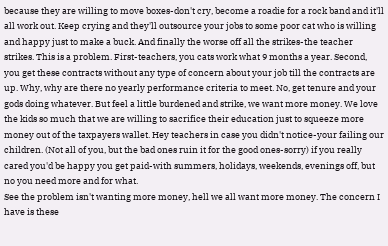because they are willing to move boxes-don't cry, become a roadie for a rock band and it'll all work out. Keep crying and they'll outsource your jobs to some poor cat who is willing and happy just to make a buck. And finally the worse off all the strikes-the teacher strikes. This is a problem. First-teachers, you cats work what 9 months a year. Second, you get these contracts without any type of concern about your job till the contracts are up. Why, why are there no yearly performance criteria to meet. No, get tenure and your gods doing whatever. But feel a little burdened and strike, we want more money. We love the kids so much that we are willing to sacrifice their education just to squeeze more money out of the taxpayers wallet. Hey teachers in case you didn't notice-your failing our children. (Not all of you, but the bad ones ruin it for the good ones-sorry) if you really cared you'd be happy you get paid-with summers, holidays, weekends, evenings off, but no you need more and for what.
See the problem isn't wanting more money, hell we all want more money. The concern I have is these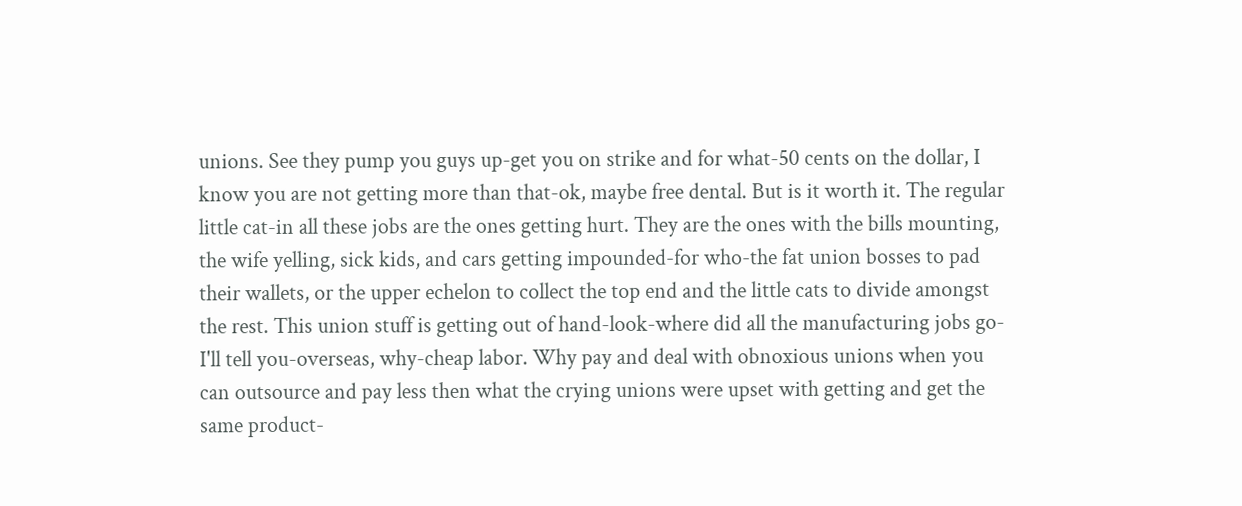unions. See they pump you guys up-get you on strike and for what-50 cents on the dollar, I know you are not getting more than that-ok, maybe free dental. But is it worth it. The regular little cat-in all these jobs are the ones getting hurt. They are the ones with the bills mounting, the wife yelling, sick kids, and cars getting impounded-for who-the fat union bosses to pad their wallets, or the upper echelon to collect the top end and the little cats to divide amongst the rest. This union stuff is getting out of hand-look-where did all the manufacturing jobs go-I'll tell you-overseas, why-cheap labor. Why pay and deal with obnoxious unions when you can outsource and pay less then what the crying unions were upset with getting and get the same product-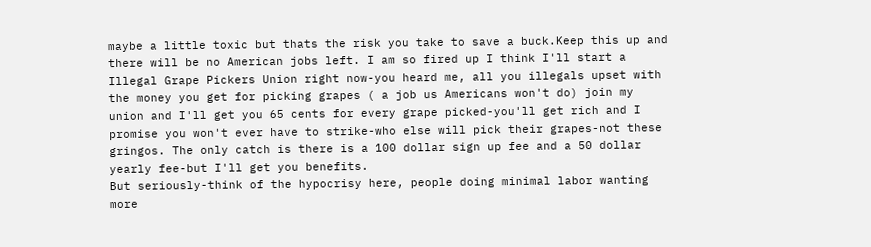maybe a little toxic but thats the risk you take to save a buck.Keep this up and there will be no American jobs left. I am so fired up I think I'll start a Illegal Grape Pickers Union right now-you heard me, all you illegals upset with the money you get for picking grapes ( a job us Americans won't do) join my union and I'll get you 65 cents for every grape picked-you'll get rich and I promise you won't ever have to strike-who else will pick their grapes-not these gringos. The only catch is there is a 100 dollar sign up fee and a 50 dollar yearly fee-but I'll get you benefits.
But seriously-think of the hypocrisy here, people doing minimal labor wanting more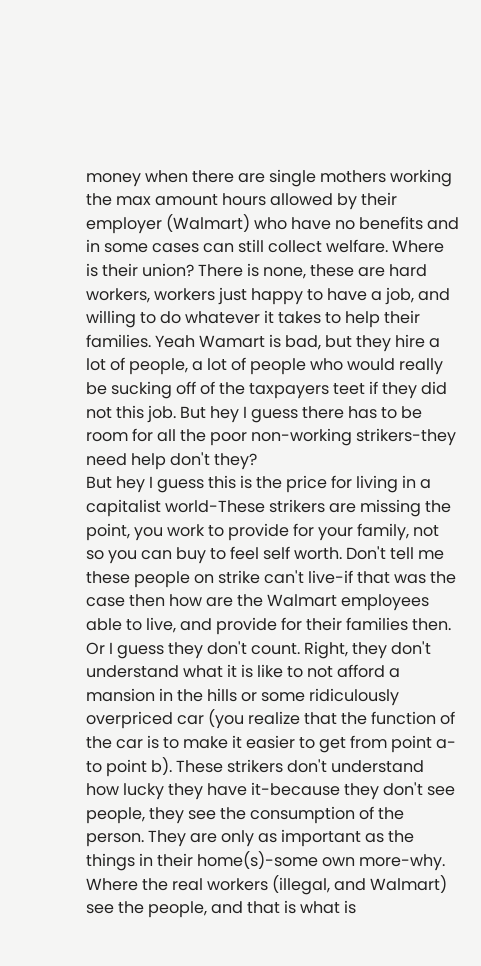money when there are single mothers working the max amount hours allowed by their employer (Walmart) who have no benefits and in some cases can still collect welfare. Where is their union? There is none, these are hard workers, workers just happy to have a job, and willing to do whatever it takes to help their families. Yeah Wamart is bad, but they hire a lot of people, a lot of people who would really be sucking off of the taxpayers teet if they did not this job. But hey I guess there has to be room for all the poor non-working strikers-they need help don't they?
But hey I guess this is the price for living in a capitalist world-These strikers are missing the point, you work to provide for your family, not so you can buy to feel self worth. Don't tell me these people on strike can't live-if that was the case then how are the Walmart employees able to live, and provide for their families then. Or I guess they don't count. Right, they don't understand what it is like to not afford a mansion in the hills or some ridiculously overpriced car (you realize that the function of the car is to make it easier to get from point a-to point b). These strikers don't understand how lucky they have it-because they don't see people, they see the consumption of the person. They are only as important as the things in their home(s)-some own more-why. Where the real workers (illegal, and Walmart) see the people, and that is what is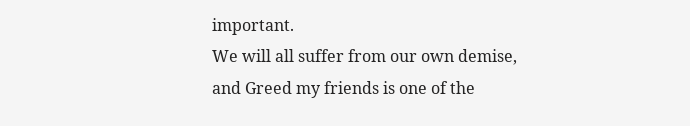important.
We will all suffer from our own demise, and Greed my friends is one of the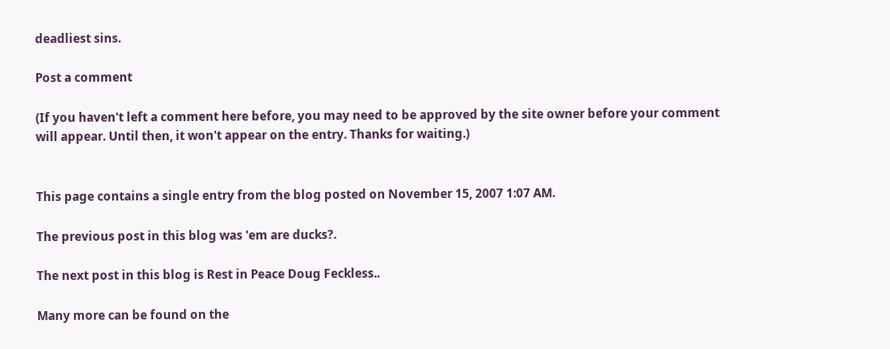deadliest sins.

Post a comment

(If you haven't left a comment here before, you may need to be approved by the site owner before your comment will appear. Until then, it won't appear on the entry. Thanks for waiting.)


This page contains a single entry from the blog posted on November 15, 2007 1:07 AM.

The previous post in this blog was 'em are ducks?.

The next post in this blog is Rest in Peace Doug Feckless..

Many more can be found on the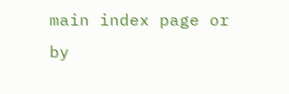main index page or by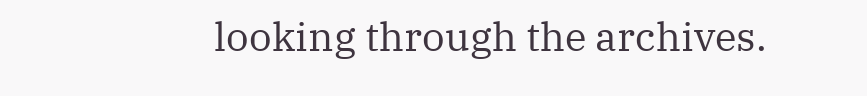looking through the archives.